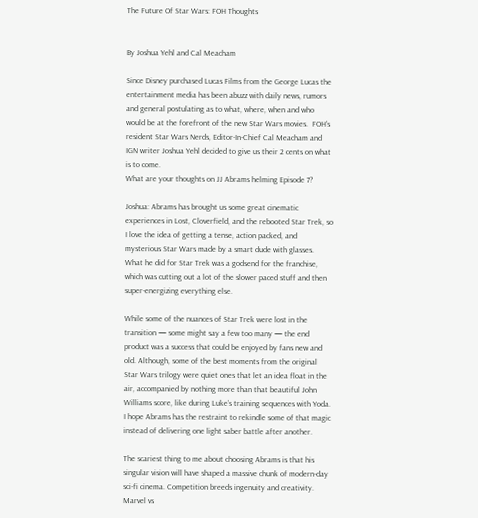The Future Of Star Wars: FOH Thoughts


By Joshua Yehl and Cal Meacham

Since Disney purchased Lucas Films from the George Lucas the entertainment media has been abuzz with daily news, rumors and general postulating as to what, where, when and who would be at the forefront of the new Star Wars movies.  FOH’s resident Star Wars Nerds, Editor-In-Chief Cal Meacham and IGN writer Joshua Yehl decided to give us their 2 cents on what is to come.
What are your thoughts on JJ Abrams helming Episode 7?

Joshua: Abrams has brought us some great cinematic experiences in Lost, Cloverfield, and the rebooted Star Trek, so I love the idea of getting a tense, action packed, and mysterious Star Wars made by a smart dude with glasses. What he did for Star Trek was a godsend for the franchise, which was cutting out a lot of the slower paced stuff and then super-energizing everything else.

While some of the nuances of Star Trek were lost in the transition — some might say a few too many — the end product was a success that could be enjoyed by fans new and old. Although, some of the best moments from the original Star Wars trilogy were quiet ones that let an idea float in the air, accompanied by nothing more than that beautiful John Williams score, like during Luke’s training sequences with Yoda. I hope Abrams has the restraint to rekindle some of that magic instead of delivering one light saber battle after another.

The scariest thing to me about choosing Abrams is that his singular vision will have shaped a massive chunk of modern-day sci-fi cinema. Competition breeds ingenuity and creativity. Marvel vs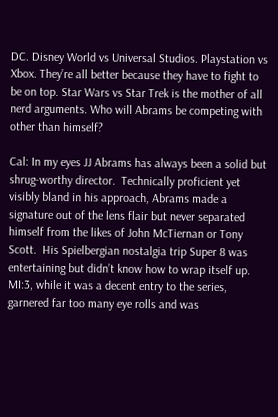DC. Disney World vs Universal Studios. Playstation vs Xbox. They’re all better because they have to fight to be on top. Star Wars vs Star Trek is the mother of all nerd arguments. Who will Abrams be competing with other than himself?

Cal: In my eyes JJ Abrams has always been a solid but shrug-worthy director.  Technically proficient yet visibly bland in his approach, Abrams made a signature out of the lens flair but never separated himself from the likes of John McTiernan or Tony Scott.  His Spielbergian nostalgia trip Super 8 was entertaining but didn’t know how to wrap itself up.  MI:3, while it was a decent entry to the series, garnered far too many eye rolls and was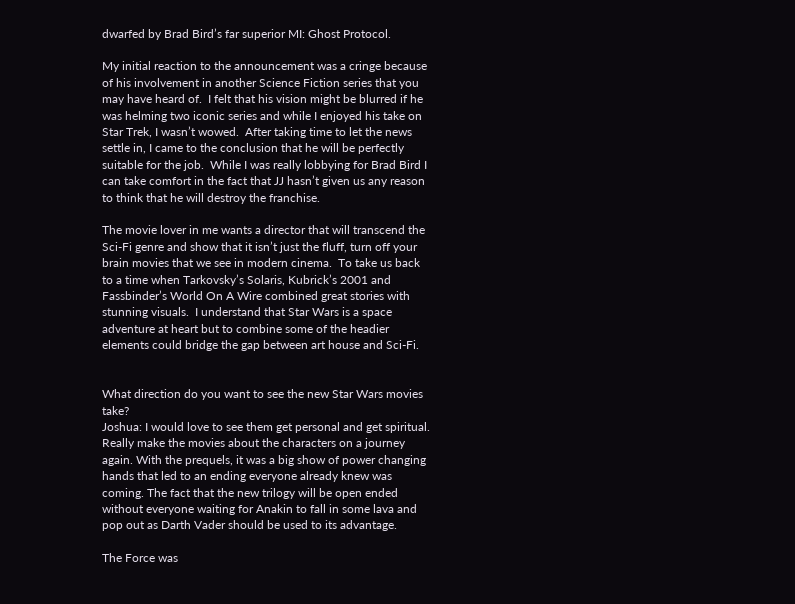dwarfed by Brad Bird’s far superior MI: Ghost Protocol.

My initial reaction to the announcement was a cringe because of his involvement in another Science Fiction series that you may have heard of.  I felt that his vision might be blurred if he was helming two iconic series and while I enjoyed his take on Star Trek, I wasn’t wowed.  After taking time to let the news settle in, I came to the conclusion that he will be perfectly suitable for the job.  While I was really lobbying for Brad Bird I can take comfort in the fact that JJ hasn’t given us any reason to think that he will destroy the franchise.

The movie lover in me wants a director that will transcend the Sci-Fi genre and show that it isn’t just the fluff, turn off your brain movies that we see in modern cinema.  To take us back to a time when Tarkovsky’s Solaris, Kubrick’s 2001 and Fassbinder’s World On A Wire combined great stories with stunning visuals.  I understand that Star Wars is a space adventure at heart but to combine some of the headier elements could bridge the gap between art house and Sci-Fi.


What direction do you want to see the new Star Wars movies take?
Joshua: I would love to see them get personal and get spiritual. Really make the movies about the characters on a journey again. With the prequels, it was a big show of power changing hands that led to an ending everyone already knew was coming. The fact that the new trilogy will be open ended without everyone waiting for Anakin to fall in some lava and pop out as Darth Vader should be used to its advantage.

The Force was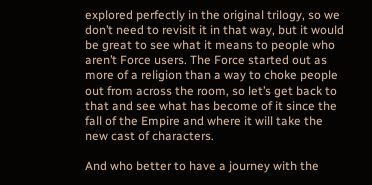explored perfectly in the original trilogy, so we don’t need to revisit it in that way, but it would be great to see what it means to people who aren’t Force users. The Force started out as more of a religion than a way to choke people out from across the room, so let’s get back to that and see what has become of it since the fall of the Empire and where it will take the new cast of characters.

And who better to have a journey with the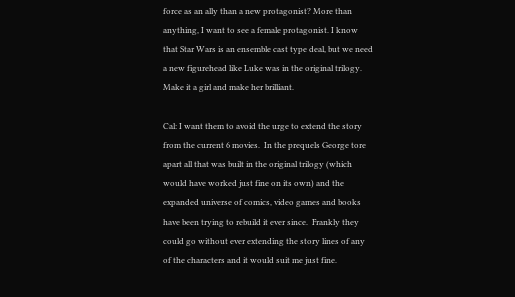force as an ally than a new protagonist? More than anything, I want to see a female protagonist. I know that Star Wars is an ensemble cast type deal, but we need a new figurehead like Luke was in the original trilogy. Make it a girl and make her brilliant.

Cal: I want them to avoid the urge to extend the story from the current 6 movies.  In the prequels George tore apart all that was built in the original trilogy (which would have worked just fine on its own) and the expanded universe of comics, video games and books have been trying to rebuild it ever since.  Frankly they could go without ever extending the story lines of any of the characters and it would suit me just fine.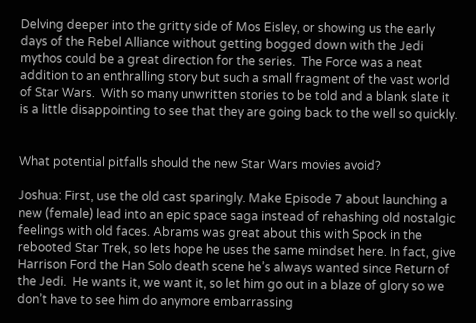Delving deeper into the gritty side of Mos Eisley, or showing us the early days of the Rebel Alliance without getting bogged down with the Jedi mythos could be a great direction for the series.  The Force was a neat addition to an enthralling story but such a small fragment of the vast world of Star Wars.  With so many unwritten stories to be told and a blank slate it is a little disappointing to see that they are going back to the well so quickly.


What potential pitfalls should the new Star Wars movies avoid?

Joshua: First, use the old cast sparingly. Make Episode 7 about launching a new (female) lead into an epic space saga instead of rehashing old nostalgic feelings with old faces. Abrams was great about this with Spock in the rebooted Star Trek, so lets hope he uses the same mindset here. In fact, give Harrison Ford the Han Solo death scene he’s always wanted since Return of the Jedi.  He wants it, we want it, so let him go out in a blaze of glory so we don’t have to see him do anymore embarrassing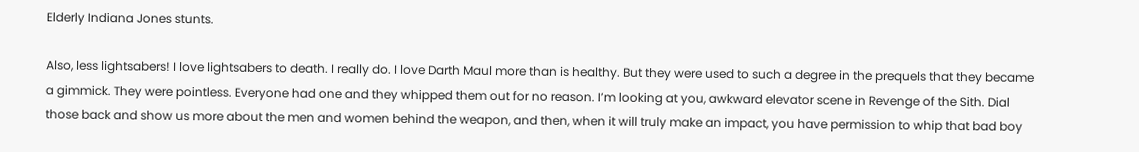Elderly Indiana Jones stunts.

Also, less lightsabers! I love lightsabers to death. I really do. I love Darth Maul more than is healthy. But they were used to such a degree in the prequels that they became a gimmick. They were pointless. Everyone had one and they whipped them out for no reason. I’m looking at you, awkward elevator scene in Revenge of the Sith. Dial those back and show us more about the men and women behind the weapon, and then, when it will truly make an impact, you have permission to whip that bad boy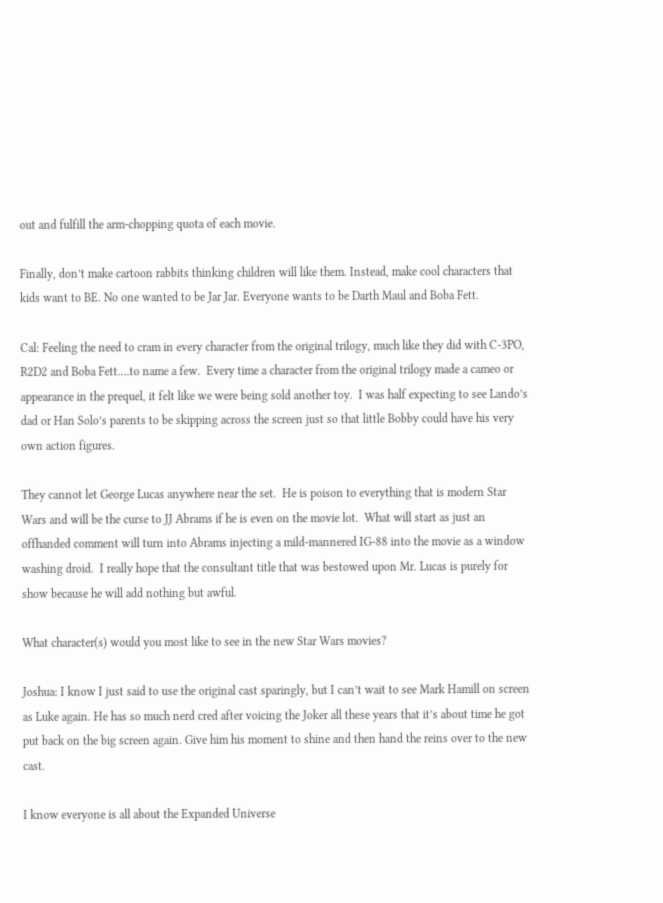out and fulfill the arm-chopping quota of each movie.

Finally, don’t make cartoon rabbits thinking children will like them. Instead, make cool characters that kids want to BE. No one wanted to be Jar Jar. Everyone wants to be Darth Maul and Boba Fett.

Cal: Feeling the need to cram in every character from the original trilogy, much like they did with C-3PO, R2D2 and Boba Fett….to name a few.  Every time a character from the original trilogy made a cameo or appearance in the prequel, it felt like we were being sold another toy.  I was half expecting to see Lando’s dad or Han Solo’s parents to be skipping across the screen just so that little Bobby could have his very own action figures.

They cannot let George Lucas anywhere near the set.  He is poison to everything that is modern Star Wars and will be the curse to JJ Abrams if he is even on the movie lot.  What will start as just an offhanded comment will turn into Abrams injecting a mild-mannered IG-88 into the movie as a window washing droid.  I really hope that the consultant title that was bestowed upon Mr. Lucas is purely for show because he will add nothing but awful.

What character(s) would you most like to see in the new Star Wars movies?

Joshua: I know I just said to use the original cast sparingly, but I can’t wait to see Mark Hamill on screen as Luke again. He has so much nerd cred after voicing the Joker all these years that it’s about time he got put back on the big screen again. Give him his moment to shine and then hand the reins over to the new cast.

I know everyone is all about the Expanded Universe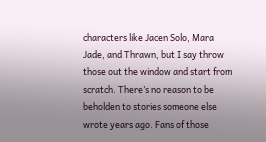characters like Jacen Solo, Mara Jade, and Thrawn, but I say throw those out the window and start from scratch. There’s no reason to be beholden to stories someone else wrote years ago. Fans of those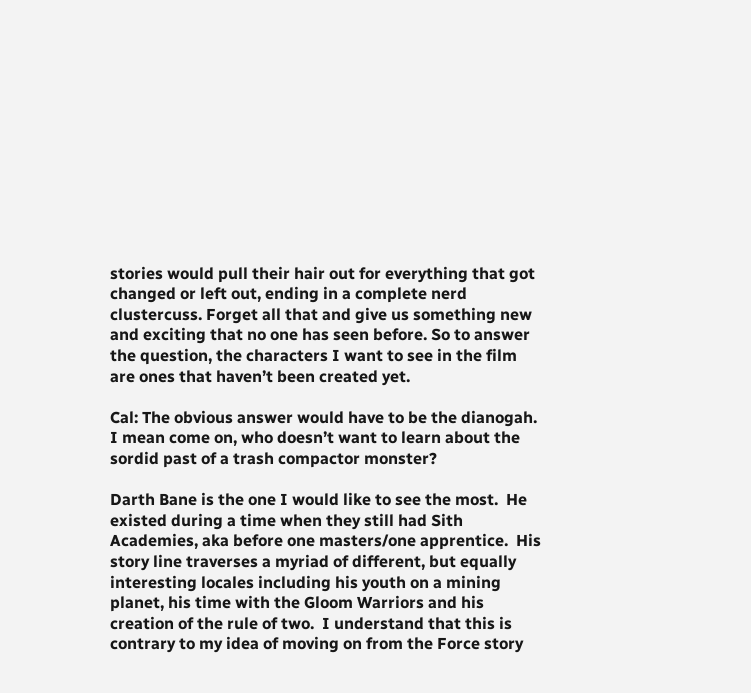stories would pull their hair out for everything that got changed or left out, ending in a complete nerd clustercuss. Forget all that and give us something new and exciting that no one has seen before. So to answer the question, the characters I want to see in the film are ones that haven’t been created yet.

Cal: The obvious answer would have to be the dianogah.  I mean come on, who doesn’t want to learn about the sordid past of a trash compactor monster?

Darth Bane is the one I would like to see the most.  He existed during a time when they still had Sith Academies, aka before one masters/one apprentice.  His story line traverses a myriad of different, but equally interesting locales including his youth on a mining planet, his time with the Gloom Warriors and his creation of the rule of two.  I understand that this is contrary to my idea of moving on from the Force story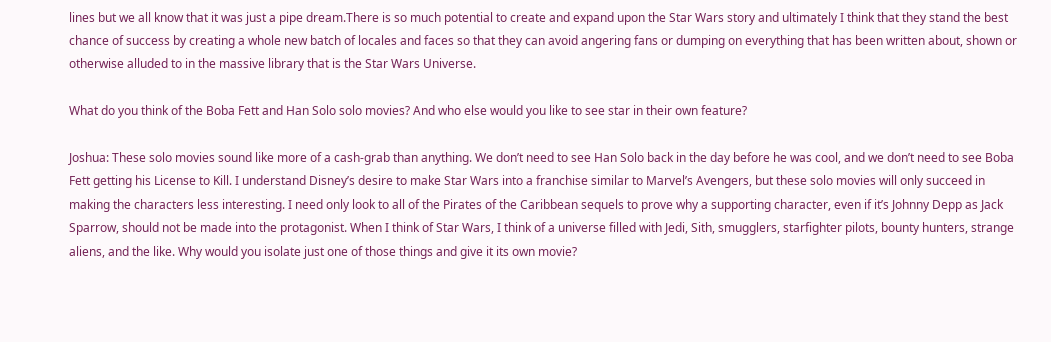lines but we all know that it was just a pipe dream.There is so much potential to create and expand upon the Star Wars story and ultimately I think that they stand the best chance of success by creating a whole new batch of locales and faces so that they can avoid angering fans or dumping on everything that has been written about, shown or otherwise alluded to in the massive library that is the Star Wars Universe.

What do you think of the Boba Fett and Han Solo solo movies? And who else would you like to see star in their own feature?

Joshua: These solo movies sound like more of a cash-grab than anything. We don’t need to see Han Solo back in the day before he was cool, and we don’t need to see Boba Fett getting his License to Kill. I understand Disney’s desire to make Star Wars into a franchise similar to Marvel’s Avengers, but these solo movies will only succeed in making the characters less interesting. I need only look to all of the Pirates of the Caribbean sequels to prove why a supporting character, even if it’s Johnny Depp as Jack Sparrow, should not be made into the protagonist. When I think of Star Wars, I think of a universe filled with Jedi, Sith, smugglers, starfighter pilots, bounty hunters, strange aliens, and the like. Why would you isolate just one of those things and give it its own movie?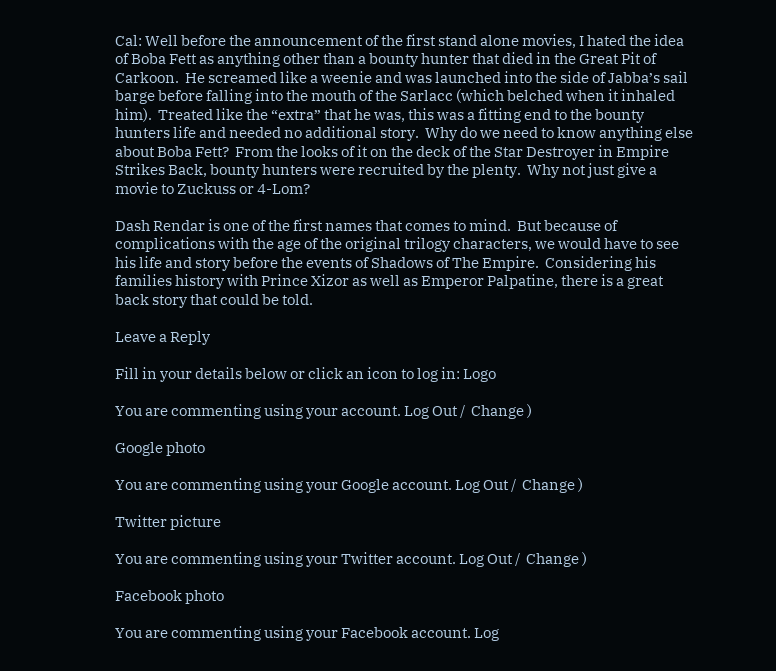Cal: Well before the announcement of the first stand alone movies, I hated the idea of Boba Fett as anything other than a bounty hunter that died in the Great Pit of Carkoon.  He screamed like a weenie and was launched into the side of Jabba’s sail barge before falling into the mouth of the Sarlacc (which belched when it inhaled him).  Treated like the “extra” that he was, this was a fitting end to the bounty hunters life and needed no additional story.  Why do we need to know anything else about Boba Fett?  From the looks of it on the deck of the Star Destroyer in Empire Strikes Back, bounty hunters were recruited by the plenty.  Why not just give a movie to Zuckuss or 4-Lom?

Dash Rendar is one of the first names that comes to mind.  But because of complications with the age of the original trilogy characters, we would have to see his life and story before the events of Shadows of The Empire.  Considering his families history with Prince Xizor as well as Emperor Palpatine, there is a great back story that could be told.

Leave a Reply

Fill in your details below or click an icon to log in: Logo

You are commenting using your account. Log Out /  Change )

Google photo

You are commenting using your Google account. Log Out /  Change )

Twitter picture

You are commenting using your Twitter account. Log Out /  Change )

Facebook photo

You are commenting using your Facebook account. Log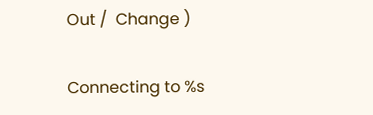Out /  Change )

Connecting to %s